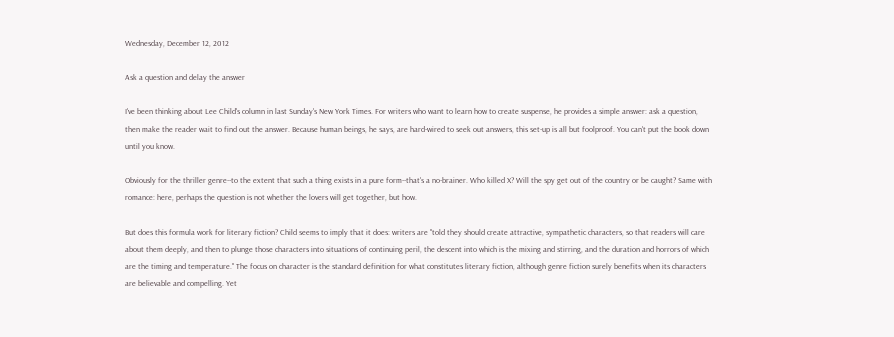Wednesday, December 12, 2012

Ask a question and delay the answer

I've been thinking about Lee Child's column in last Sunday's New York Times. For writers who want to learn how to create suspense, he provides a simple answer: ask a question, then make the reader wait to find out the answer. Because human beings, he says, are hard-wired to seek out answers, this set-up is all but foolproof. You can't put the book down until you know.

Obviously for the thriller genre--to the extent that such a thing exists in a pure form--that's a no-brainer. Who killed X? Will the spy get out of the country or be caught? Same with romance: here, perhaps the question is not whether the lovers will get together, but how.

But does this formula work for literary fiction? Child seems to imply that it does: writers are "told they should create attractive, sympathetic characters, so that readers will care about them deeply, and then to plunge those characters into situations of continuing peril, the descent into which is the mixing and stirring, and the duration and horrors of which are the timing and temperature." The focus on character is the standard definition for what constitutes literary fiction, although genre fiction surely benefits when its characters are believable and compelling. Yet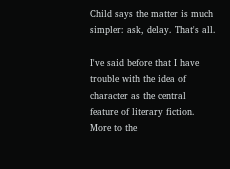Child says the matter is much simpler: ask, delay. That's all.

I've said before that I have trouble with the idea of character as the central feature of literary fiction. More to the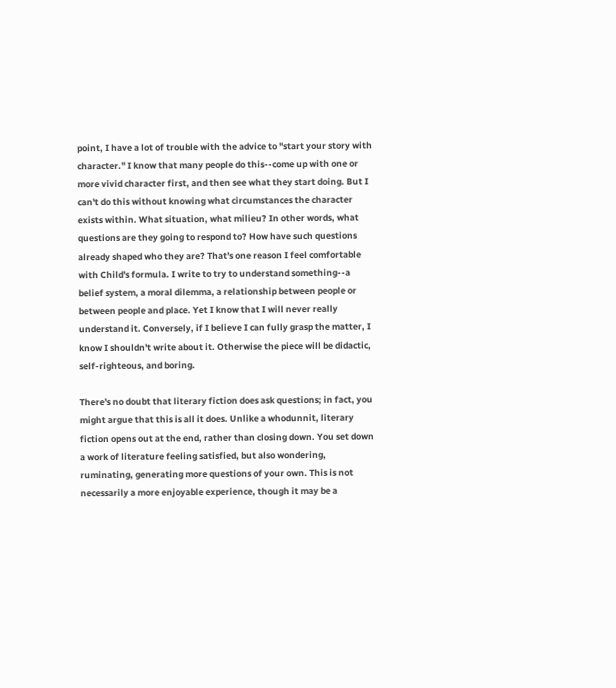point, I have a lot of trouble with the advice to "start your story with character." I know that many people do this--come up with one or more vivid character first, and then see what they start doing. But I can't do this without knowing what circumstances the character exists within. What situation, what milieu? In other words, what questions are they going to respond to? How have such questions already shaped who they are? That's one reason I feel comfortable with Child's formula. I write to try to understand something--a belief system, a moral dilemma, a relationship between people or between people and place. Yet I know that I will never really understand it. Conversely, if I believe I can fully grasp the matter, I know I shouldn't write about it. Otherwise the piece will be didactic, self-righteous, and boring.

There's no doubt that literary fiction does ask questions; in fact, you might argue that this is all it does. Unlike a whodunnit, literary fiction opens out at the end, rather than closing down. You set down a work of literature feeling satisfied, but also wondering, ruminating, generating more questions of your own. This is not necessarily a more enjoyable experience, though it may be a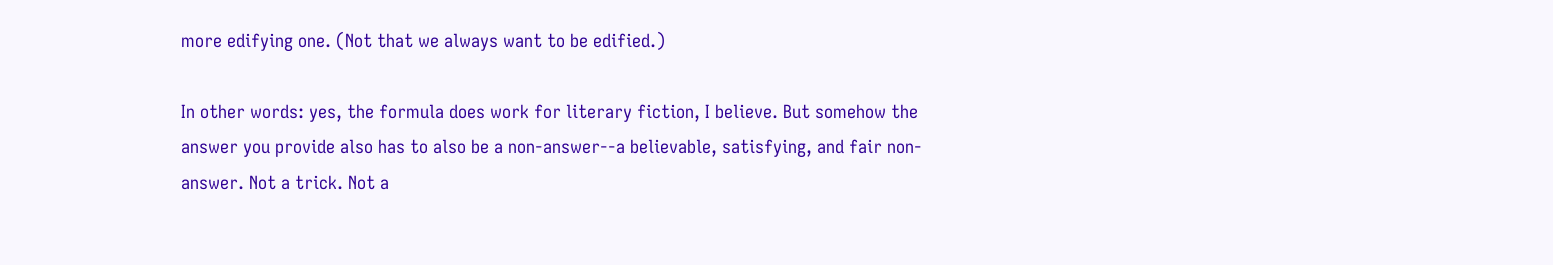more edifying one. (Not that we always want to be edified.)

In other words: yes, the formula does work for literary fiction, I believe. But somehow the answer you provide also has to also be a non-answer--a believable, satisfying, and fair non-answer. Not a trick. Not a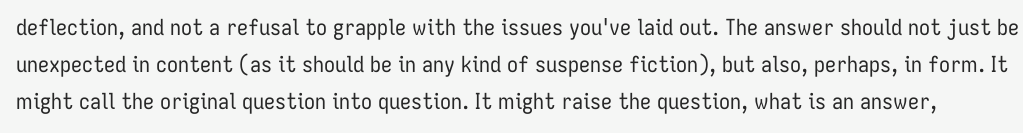deflection, and not a refusal to grapple with the issues you've laid out. The answer should not just be unexpected in content (as it should be in any kind of suspense fiction), but also, perhaps, in form. It might call the original question into question. It might raise the question, what is an answer,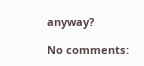anyway?

No comments: